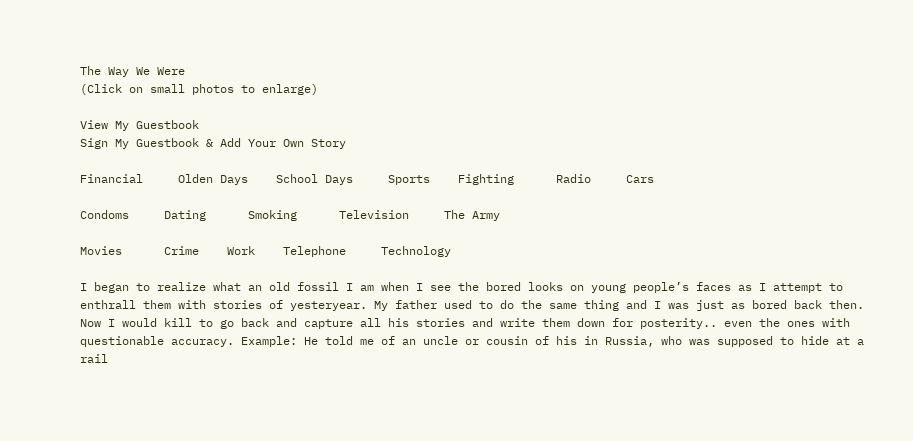The Way We Were
(Click on small photos to enlarge)

View My Guestbook
Sign My Guestbook & Add Your Own Story

Financial     Olden Days    School Days     Sports    Fighting      Radio     Cars

Condoms     Dating      Smoking      Television     The Army

Movies      Crime    Work    Telephone     Technology

I began to realize what an old fossil I am when I see the bored looks on young people’s faces as I attempt to enthrall them with stories of yesteryear. My father used to do the same thing and I was just as bored back then. Now I would kill to go back and capture all his stories and write them down for posterity.. even the ones with questionable accuracy. Example: He told me of an uncle or cousin of his in Russia, who was supposed to hide at a rail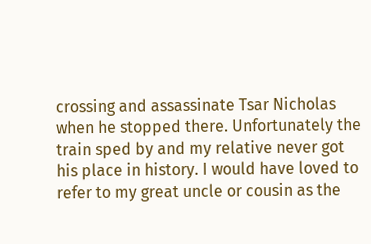crossing and assassinate Tsar Nicholas when he stopped there. Unfortunately the train sped by and my relative never got his place in history. I would have loved to refer to my great uncle or cousin as the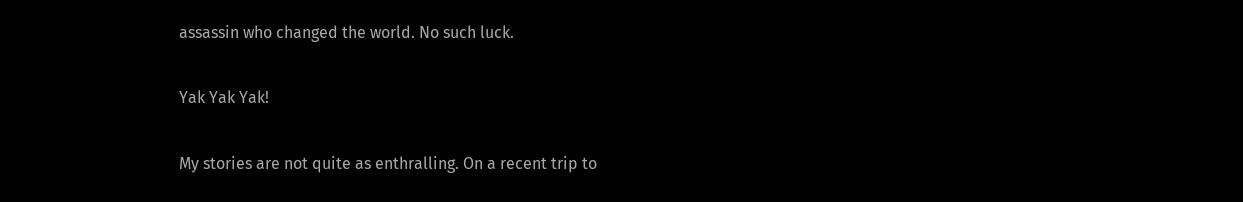assassin who changed the world. No such luck.

Yak Yak Yak!

My stories are not quite as enthralling. On a recent trip to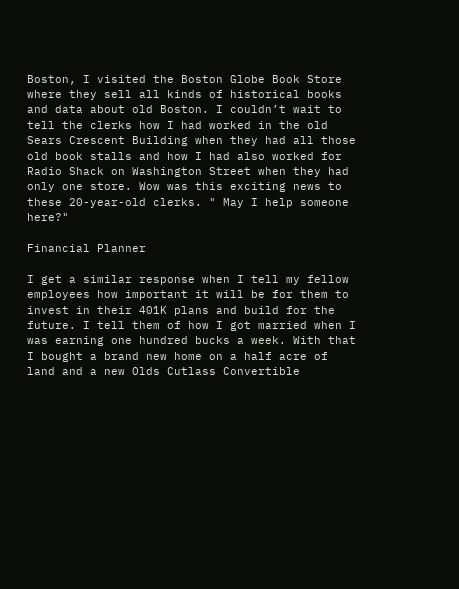Boston, I visited the Boston Globe Book Store where they sell all kinds of historical books and data about old Boston. I couldn’t wait to tell the clerks how I had worked in the old Sears Crescent Building when they had all those old book stalls and how I had also worked for Radio Shack on Washington Street when they had only one store. Wow was this exciting news to these 20-year-old clerks. " May I help someone here?"

Financial Planner

I get a similar response when I tell my fellow employees how important it will be for them to invest in their 401K plans and build for the future. I tell them of how I got married when I was earning one hundred bucks a week. With that I bought a brand new home on a half acre of land and a new Olds Cutlass Convertible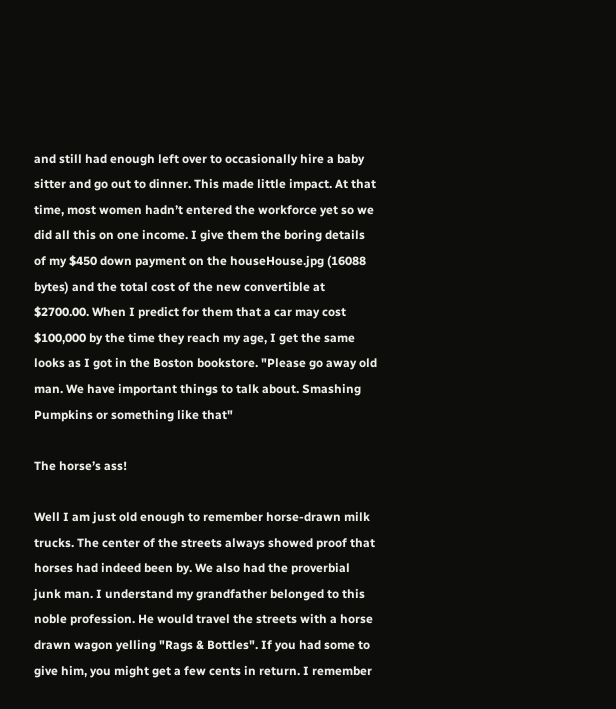and still had enough left over to occasionally hire a baby sitter and go out to dinner. This made little impact. At that time, most women hadn’t entered the workforce yet so we did all this on one income. I give them the boring details of my $450 down payment on the houseHouse.jpg (16088 bytes) and the total cost of the new convertible at $2700.00. When I predict for them that a car may cost $100,000 by the time they reach my age, I get the same looks as I got in the Boston bookstore. "Please go away old man. We have important things to talk about. Smashing Pumpkins or something like that"

The horse’s ass!

Well I am just old enough to remember horse-drawn milk trucks. The center of the streets always showed proof that horses had indeed been by. We also had the proverbial junk man. I understand my grandfather belonged to this noble profession. He would travel the streets with a horse drawn wagon yelling "Rags & Bottles". If you had some to give him, you might get a few cents in return. I remember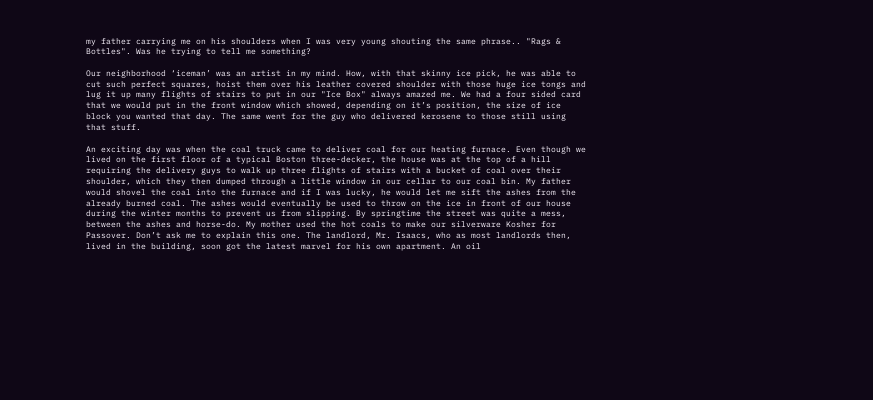my father carrying me on his shoulders when I was very young shouting the same phrase.. "Rags & Bottles". Was he trying to tell me something?

Our neighborhood ‘iceman’ was an artist in my mind. How, with that skinny ice pick, he was able to cut such perfect squares, hoist them over his leather covered shoulder with those huge ice tongs and lug it up many flights of stairs to put in our "Ice Box" always amazed me. We had a four sided card that we would put in the front window which showed, depending on it’s position, the size of ice block you wanted that day. The same went for the guy who delivered kerosene to those still using that stuff.

An exciting day was when the coal truck came to deliver coal for our heating furnace. Even though we lived on the first floor of a typical Boston three-decker, the house was at the top of a hill requiring the delivery guys to walk up three flights of stairs with a bucket of coal over their shoulder, which they then dumped through a little window in our cellar to our coal bin. My father would shovel the coal into the furnace and if I was lucky, he would let me sift the ashes from the already burned coal. The ashes would eventually be used to throw on the ice in front of our house during the winter months to prevent us from slipping. By springtime the street was quite a mess, between the ashes and horse-do. My mother used the hot coals to make our silverware Kosher for Passover. Don’t ask me to explain this one. The landlord, Mr. Isaacs, who as most landlords then, lived in the building, soon got the latest marvel for his own apartment. An oil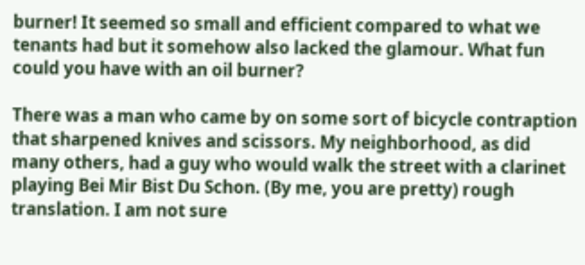burner! It seemed so small and efficient compared to what we tenants had but it somehow also lacked the glamour. What fun could you have with an oil burner?

There was a man who came by on some sort of bicycle contraption that sharpened knives and scissors. My neighborhood, as did many others, had a guy who would walk the street with a clarinet playing Bei Mir Bist Du Schon. (By me, you are pretty) rough translation. I am not sure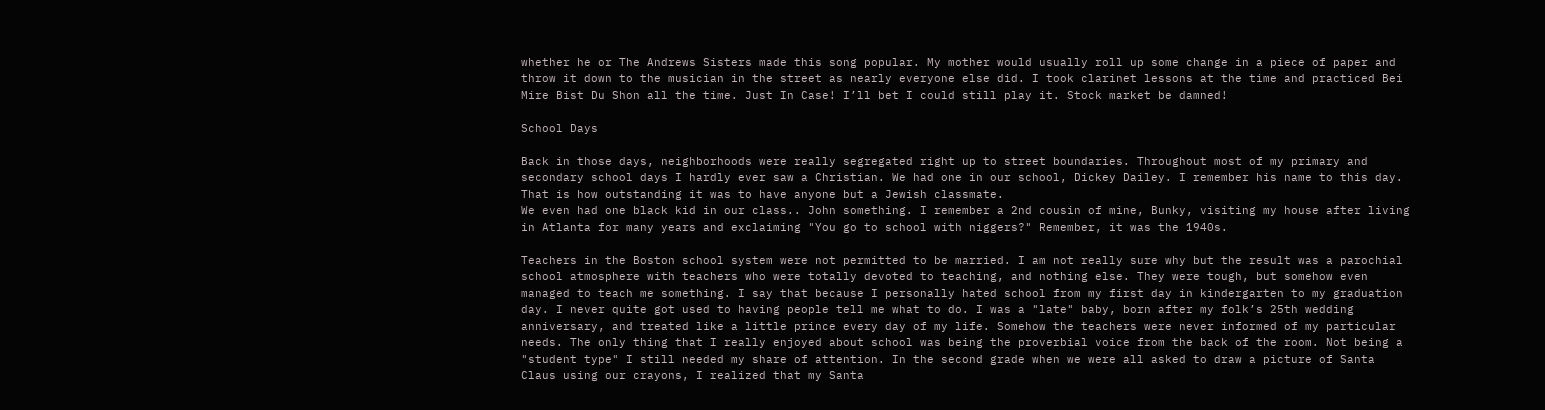whether he or The Andrews Sisters made this song popular. My mother would usually roll up some change in a piece of paper and throw it down to the musician in the street as nearly everyone else did. I took clarinet lessons at the time and practiced Bei Mire Bist Du Shon all the time. Just In Case! I’ll bet I could still play it. Stock market be damned!

School Days

Back in those days, neighborhoods were really segregated right up to street boundaries. Throughout most of my primary and secondary school days I hardly ever saw a Christian. We had one in our school, Dickey Dailey. I remember his name to this day. That is how outstanding it was to have anyone but a Jewish classmate.
We even had one black kid in our class.. John something. I remember a 2nd cousin of mine, Bunky, visiting my house after living in Atlanta for many years and exclaiming "You go to school with niggers?" Remember, it was the 1940s.

Teachers in the Boston school system were not permitted to be married. I am not really sure why but the result was a parochial school atmosphere with teachers who were totally devoted to teaching, and nothing else. They were tough, but somehow even managed to teach me something. I say that because I personally hated school from my first day in kindergarten to my graduation day. I never quite got used to having people tell me what to do. I was a "late" baby, born after my folk’s 25th wedding anniversary, and treated like a little prince every day of my life. Somehow the teachers were never informed of my particular needs. The only thing that I really enjoyed about school was being the proverbial voice from the back of the room. Not being a "student type" I still needed my share of attention. In the second grade when we were all asked to draw a picture of Santa Claus using our crayons, I realized that my Santa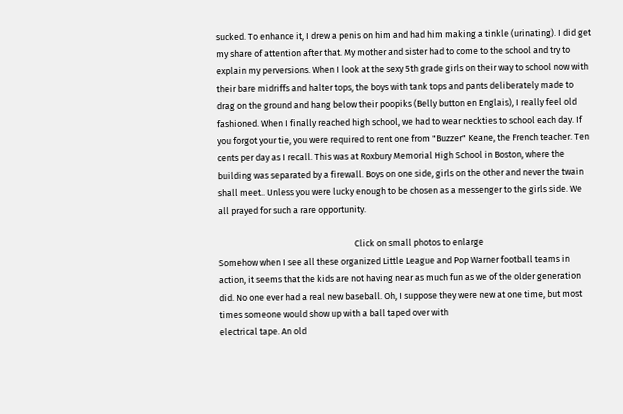sucked. To enhance it, I drew a penis on him and had him making a tinkle (urinating). I did get my share of attention after that. My mother and sister had to come to the school and try to explain my perversions. When I look at the sexy 5th grade girls on their way to school now with their bare midriffs and halter tops, the boys with tank tops and pants deliberately made to drag on the ground and hang below their poopiks (Belly button en Englais), I really feel old fashioned. When I finally reached high school, we had to wear neckties to school each day. If you forgot your tie, you were required to rent one from "Buzzer" Keane, the French teacher. Ten cents per day as I recall. This was at Roxbury Memorial High School in Boston, where the building was separated by a firewall. Boys on one side, girls on the other and never the twain shall meet.. Unless you were lucky enough to be chosen as a messenger to the girls side. We all prayed for such a rare opportunity.

                                                                    Click on small photos to enlarge
Somehow when I see all these organized Little League and Pop Warner football teams in action, it seems that the kids are not having near as much fun as we of the older generation did. No one ever had a real new baseball. Oh, I suppose they were new at one time, but most times someone would show up with a ball taped over with
electrical tape. An old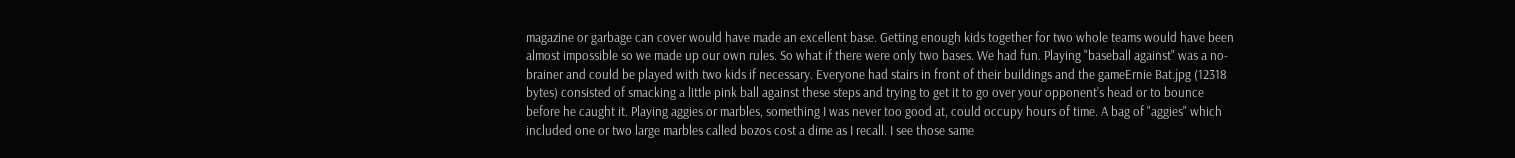magazine or garbage can cover would have made an excellent base. Getting enough kids together for two whole teams would have been almost impossible so we made up our own rules. So what if there were only two bases. We had fun. Playing "baseball against" was a no- brainer and could be played with two kids if necessary. Everyone had stairs in front of their buildings and the gameErnie Bat.jpg (12318 bytes) consisted of smacking a little pink ball against these steps and trying to get it to go over your opponent’s head or to bounce before he caught it. Playing aggies or marbles, something I was never too good at, could occupy hours of time. A bag of "aggies" which included one or two large marbles called bozos cost a dime as I recall. I see those same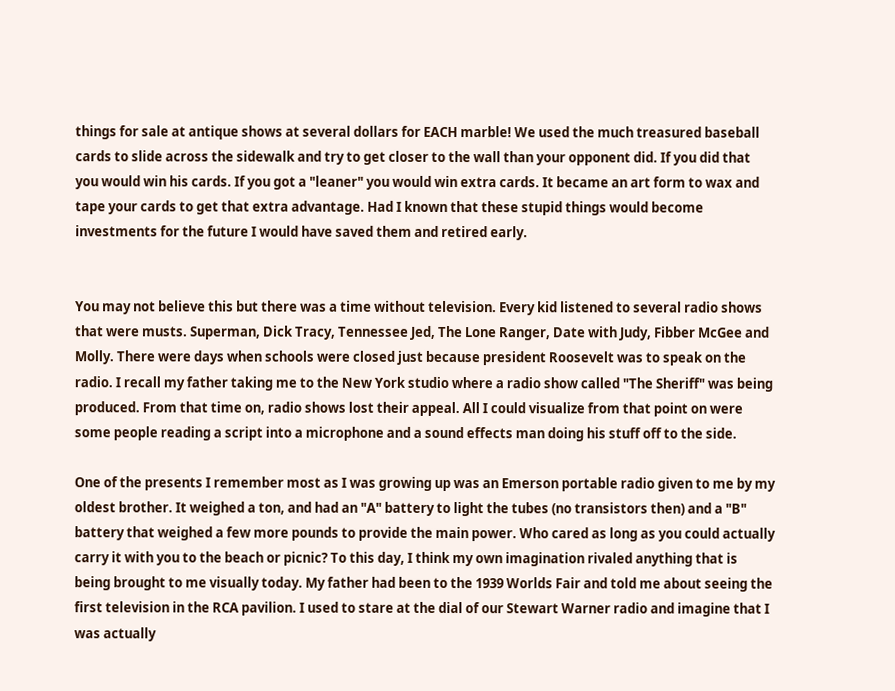things for sale at antique shows at several dollars for EACH marble! We used the much treasured baseball cards to slide across the sidewalk and try to get closer to the wall than your opponent did. If you did that you would win his cards. If you got a "leaner" you would win extra cards. It became an art form to wax and tape your cards to get that extra advantage. Had I known that these stupid things would become investments for the future I would have saved them and retired early.


You may not believe this but there was a time without television. Every kid listened to several radio shows that were musts. Superman, Dick Tracy, Tennessee Jed, The Lone Ranger, Date with Judy, Fibber McGee and Molly. There were days when schools were closed just because president Roosevelt was to speak on the radio. I recall my father taking me to the New York studio where a radio show called "The Sheriff" was being produced. From that time on, radio shows lost their appeal. All I could visualize from that point on were some people reading a script into a microphone and a sound effects man doing his stuff off to the side.

One of the presents I remember most as I was growing up was an Emerson portable radio given to me by my oldest brother. It weighed a ton, and had an "A" battery to light the tubes (no transistors then) and a "B" battery that weighed a few more pounds to provide the main power. Who cared as long as you could actually carry it with you to the beach or picnic? To this day, I think my own imagination rivaled anything that is being brought to me visually today. My father had been to the 1939 Worlds Fair and told me about seeing the first television in the RCA pavilion. I used to stare at the dial of our Stewart Warner radio and imagine that I was actually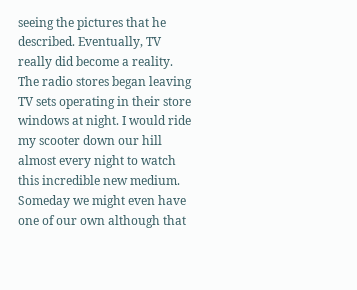seeing the pictures that he described. Eventually, TV really did become a reality. The radio stores began leaving TV sets operating in their store windows at night. I would ride my scooter down our hill almost every night to watch this incredible new medium. Someday we might even have one of our own although that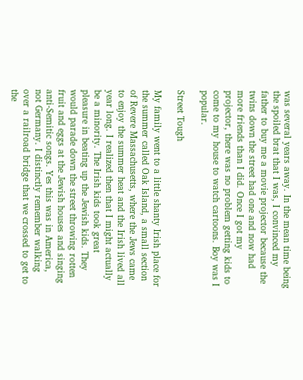was several years away. In the mean time being the spoiled brat that I was, I convinced my father to buy me a movie projector because the twins down the street had one and now had more friends than I did. Once I got my projector, there was no problem getting kids to come to my house to watch cartoons. Boy was I popular.

Street Tough

My family went to a little shanty Irish place for the summer called Oak Island, a small section of Revere Massachusetts, where the Jews came to enjoy the summer heat and the Irish lived all year long. I realized then that I might actually be a minority. The Irish kids took great pleasure in beating up the Jewish kids. They would parade down the street throwing rotten fruit and eggs at the Jewish houses and singing anti-Semitic songs. Yes this was in America, not Germany. I distinctly remember walking over a railroad bridge that we crossed to get to the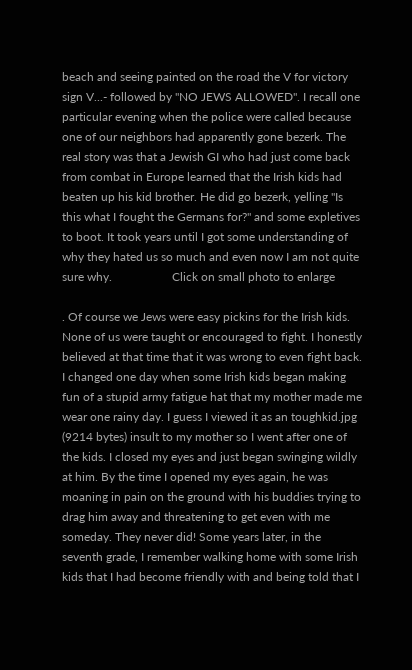beach and seeing painted on the road the V for victory sign V...- followed by "NO JEWS ALLOWED". I recall one particular evening when the police were called because one of our neighbors had apparently gone bezerk. The real story was that a Jewish GI who had just come back from combat in Europe learned that the Irish kids had beaten up his kid brother. He did go bezerk, yelling "Is this what I fought the Germans for?" and some expletives to boot. It took years until I got some understanding of why they hated us so much and even now I am not quite sure why.                    Click on small photo to enlarge

. Of course we Jews were easy pickins for the Irish kids. None of us were taught or encouraged to fight. I honestly believed at that time that it was wrong to even fight back. I changed one day when some Irish kids began making fun of a stupid army fatigue hat that my mother made me wear one rainy day. I guess I viewed it as an toughkid.jpg (9214 bytes) insult to my mother so I went after one of the kids. I closed my eyes and just began swinging wildly at him. By the time I opened my eyes again, he was moaning in pain on the ground with his buddies trying to drag him away and threatening to get even with me someday. They never did! Some years later, in the seventh grade, I remember walking home with some Irish kids that I had become friendly with and being told that I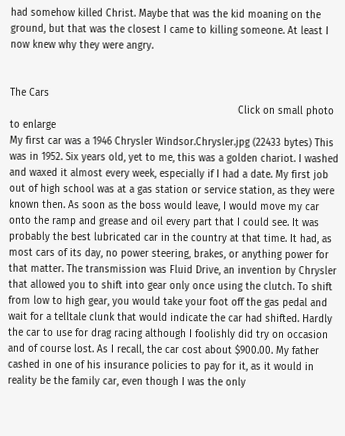had somehow killed Christ. Maybe that was the kid moaning on the ground, but that was the closest I came to killing someone. At least I now knew why they were angry.


The Cars
                                                                            Click on small photo to enlarge
My first car was a 1946 Chrysler Windsor.Chrysler.jpg (22433 bytes) This was in 1952. Six years old, yet to me, this was a golden chariot. I washed and waxed it almost every week, especially if I had a date. My first job out of high school was at a gas station or service station, as they were known then. As soon as the boss would leave, I would move my car onto the ramp and grease and oil every part that I could see. It was probably the best lubricated car in the country at that time. It had, as most cars of its day, no power steering, brakes, or anything power for that matter. The transmission was Fluid Drive, an invention by Chrysler that allowed you to shift into gear only once using the clutch. To shift from low to high gear, you would take your foot off the gas pedal and wait for a telltale clunk that would indicate the car had shifted. Hardly the car to use for drag racing although I foolishly did try on occasion and of course lost. As I recall, the car cost about $900.00. My father cashed in one of his insurance policies to pay for it, as it would in reality be the family car, even though I was the only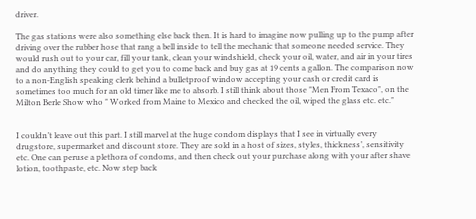driver.

The gas stations were also something else back then. It is hard to imagine now pulling up to the pump after driving over the rubber hose that rang a bell inside to tell the mechanic that someone needed service. They would rush out to your car, fill your tank, clean your windshield, check your oil, water, and air in your tires and do anything they could to get you to come back and buy gas at 19 cents a gallon. The comparison now to a non-English speaking clerk behind a bulletproof window accepting your cash or credit card is sometimes too much for an old timer like me to absorb. I still think about those "Men From Texaco", on the Milton Berle Show who " Worked from Maine to Mexico and checked the oil, wiped the glass etc. etc."


I couldn’t leave out this part. I still marvel at the huge condom displays that I see in virtually every drugstore, supermarket and discount store. They are sold in a host of sizes, styles, thickness’, sensitivity etc. One can peruse a plethora of condoms, and then check out your purchase along with your after shave lotion, toothpaste, etc. Now step back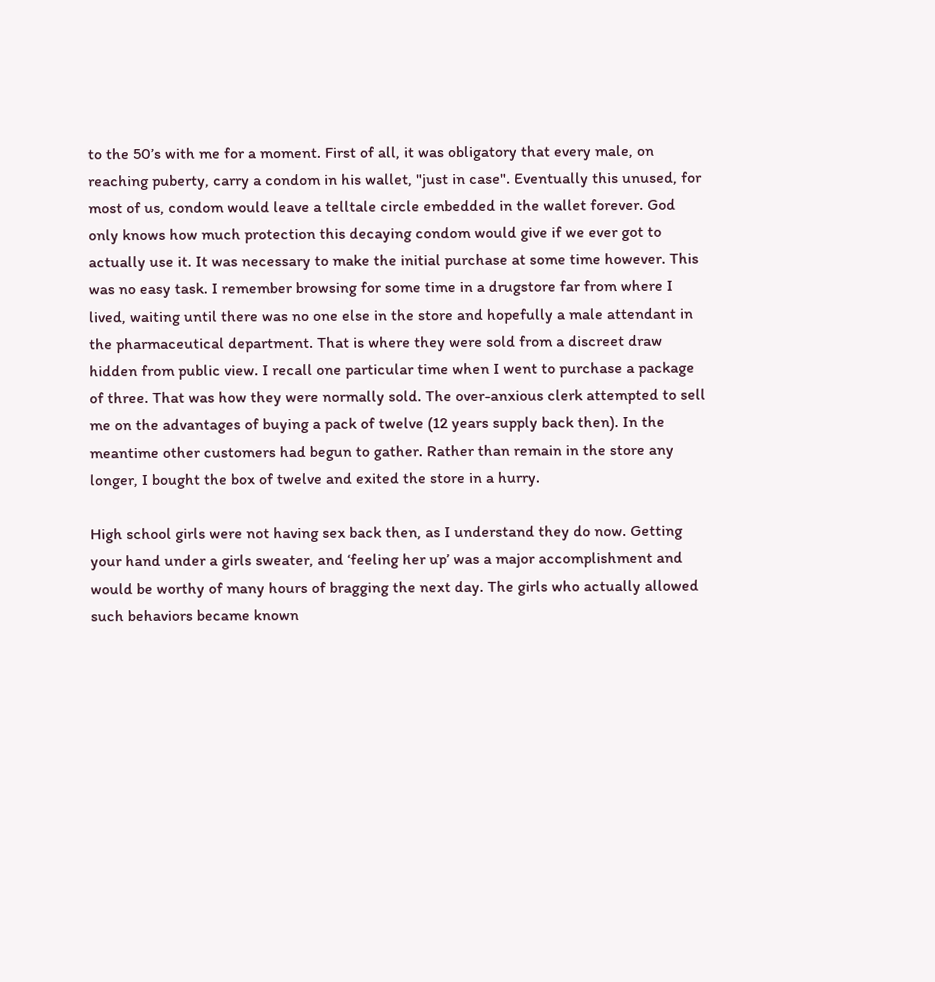to the 50’s with me for a moment. First of all, it was obligatory that every male, on reaching puberty, carry a condom in his wallet, "just in case". Eventually this unused, for most of us, condom would leave a telltale circle embedded in the wallet forever. God only knows how much protection this decaying condom would give if we ever got to actually use it. It was necessary to make the initial purchase at some time however. This was no easy task. I remember browsing for some time in a drugstore far from where I lived, waiting until there was no one else in the store and hopefully a male attendant in the pharmaceutical department. That is where they were sold from a discreet draw hidden from public view. I recall one particular time when I went to purchase a package of three. That was how they were normally sold. The over-anxious clerk attempted to sell me on the advantages of buying a pack of twelve (12 years supply back then). In the meantime other customers had begun to gather. Rather than remain in the store any longer, I bought the box of twelve and exited the store in a hurry.

High school girls were not having sex back then, as I understand they do now. Getting your hand under a girls sweater, and ‘feeling her up’ was a major accomplishment and would be worthy of many hours of bragging the next day. The girls who actually allowed such behaviors became known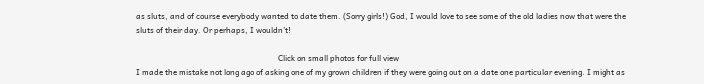as sluts, and of course everybody wanted to date them. (Sorry girls!) God, I would love to see some of the old ladies now that were the sluts of their day. Or perhaps, I wouldn’t!

                                                                       Click on small photos for full view
I made the mistake not long ago of asking one of my grown children if they were going out on a date one particular evening. I might as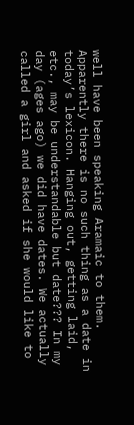well have been speaking Aramaic to them. Apparently there is no such thing as a date in today’s lexicon. Hanging out, getting laid, etc., may be understandable but date??? In my day (ages ago) we did have dates. We actually called a girl and asked if she would like to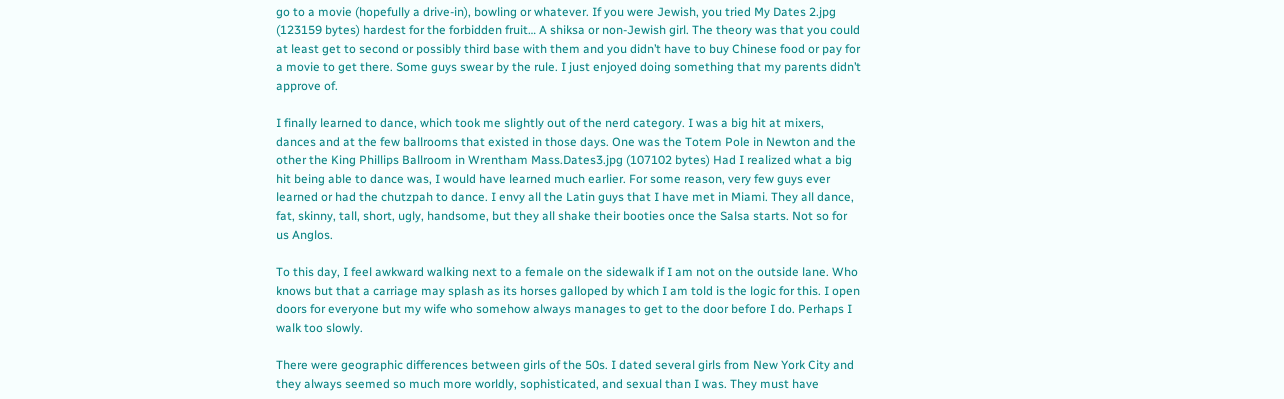go to a movie (hopefully a drive-in), bowling or whatever. If you were Jewish, you tried My Dates 2.jpg (123159 bytes) hardest for the forbidden fruit… A shiksa or non-Jewish girl. The theory was that you could at least get to second or possibly third base with them and you didn’t have to buy Chinese food or pay for a movie to get there. Some guys swear by the rule. I just enjoyed doing something that my parents didn’t approve of.

I finally learned to dance, which took me slightly out of the nerd category. I was a big hit at mixers, dances and at the few ballrooms that existed in those days. One was the Totem Pole in Newton and the other the King Phillips Ballroom in Wrentham Mass.Dates3.jpg (107102 bytes) Had I realized what a big hit being able to dance was, I would have learned much earlier. For some reason, very few guys ever learned or had the chutzpah to dance. I envy all the Latin guys that I have met in Miami. They all dance, fat, skinny, tall, short, ugly, handsome, but they all shake their booties once the Salsa starts. Not so for us Anglos.

To this day, I feel awkward walking next to a female on the sidewalk if I am not on the outside lane. Who knows but that a carriage may splash as its horses galloped by which I am told is the logic for this. I open doors for everyone but my wife who somehow always manages to get to the door before I do. Perhaps I walk too slowly.

There were geographic differences between girls of the 50s. I dated several girls from New York City and they always seemed so much more worldly, sophisticated, and sexual than I was. They must have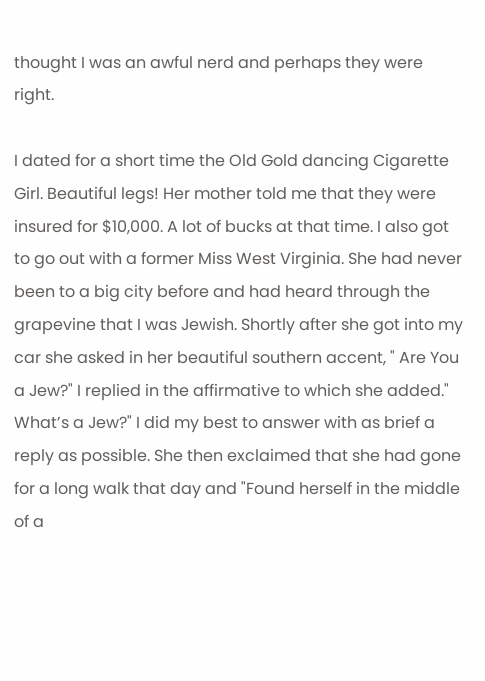thought I was an awful nerd and perhaps they were right.

I dated for a short time the Old Gold dancing Cigarette Girl. Beautiful legs! Her mother told me that they were insured for $10,000. A lot of bucks at that time. I also got to go out with a former Miss West Virginia. She had never been to a big city before and had heard through the grapevine that I was Jewish. Shortly after she got into my car she asked in her beautiful southern accent, " Are You a Jew?" I replied in the affirmative to which she added." What’s a Jew?" I did my best to answer with as brief a reply as possible. She then exclaimed that she had gone for a long walk that day and "Found herself in the middle of a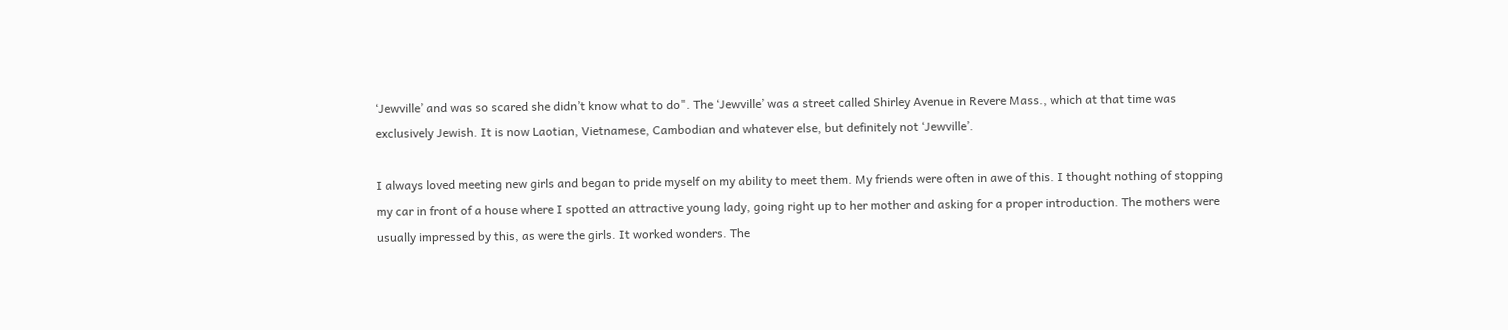‘Jewville’ and was so scared she didn’t know what to do". The ‘Jewville’ was a street called Shirley Avenue in Revere Mass., which at that time was exclusively Jewish. It is now Laotian, Vietnamese, Cambodian and whatever else, but definitely not ‘Jewville’.

I always loved meeting new girls and began to pride myself on my ability to meet them. My friends were often in awe of this. I thought nothing of stopping my car in front of a house where I spotted an attractive young lady, going right up to her mother and asking for a proper introduction. The mothers were usually impressed by this, as were the girls. It worked wonders. The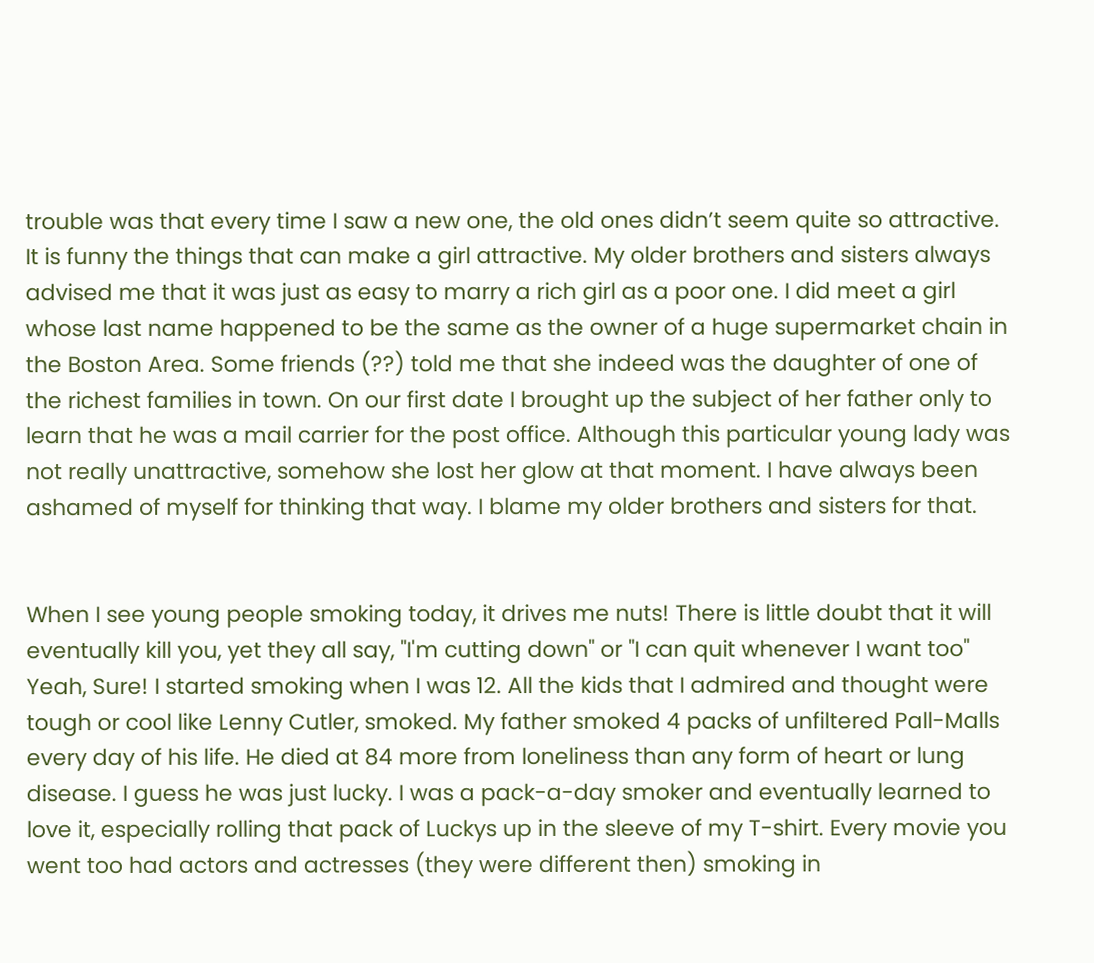trouble was that every time I saw a new one, the old ones didn’t seem quite so attractive. It is funny the things that can make a girl attractive. My older brothers and sisters always advised me that it was just as easy to marry a rich girl as a poor one. I did meet a girl whose last name happened to be the same as the owner of a huge supermarket chain in the Boston Area. Some friends (??) told me that she indeed was the daughter of one of the richest families in town. On our first date I brought up the subject of her father only to learn that he was a mail carrier for the post office. Although this particular young lady was not really unattractive, somehow she lost her glow at that moment. I have always been ashamed of myself for thinking that way. I blame my older brothers and sisters for that.


When I see young people smoking today, it drives me nuts! There is little doubt that it will eventually kill you, yet they all say, "I'm cutting down" or "I can quit whenever I want too" Yeah, Sure! I started smoking when I was 12. All the kids that I admired and thought were tough or cool like Lenny Cutler, smoked. My father smoked 4 packs of unfiltered Pall-Malls every day of his life. He died at 84 more from loneliness than any form of heart or lung disease. I guess he was just lucky. I was a pack-a-day smoker and eventually learned to love it, especially rolling that pack of Luckys up in the sleeve of my T-shirt. Every movie you went too had actors and actresses (they were different then) smoking in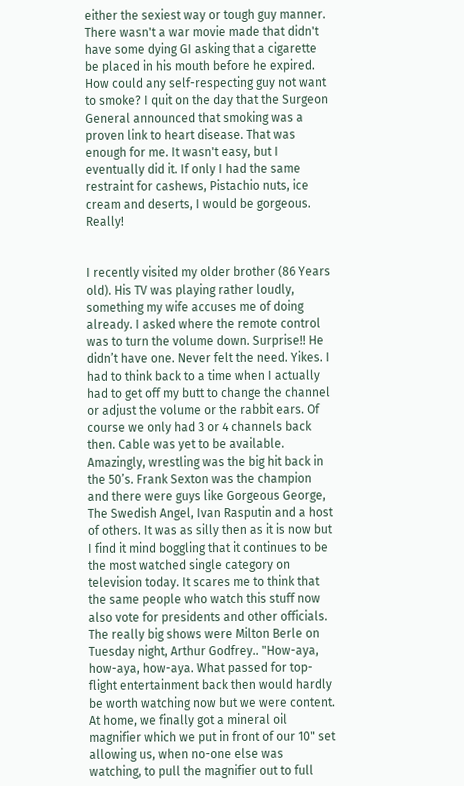either the sexiest way or tough guy manner. There wasn't a war movie made that didn't have some dying GI asking that a cigarette be placed in his mouth before he expired. How could any self-respecting guy not want to smoke? I quit on the day that the Surgeon General announced that smoking was a proven link to heart disease. That was enough for me. It wasn't easy, but I eventually did it. If only I had the same restraint for cashews, Pistachio nuts, ice cream and deserts, I would be gorgeous. Really!


I recently visited my older brother (86 Years old). His TV was playing rather loudly, something my wife accuses me of doing already. I asked where the remote control was to turn the volume down. Surprise!! He didn’t have one. Never felt the need. Yikes. I had to think back to a time when I actually had to get off my butt to change the channel or adjust the volume or the rabbit ears. Of course we only had 3 or 4 channels back then. Cable was yet to be available. Amazingly, wrestling was the big hit back in the 50’s. Frank Sexton was the champion and there were guys like Gorgeous George, The Swedish Angel, Ivan Rasputin and a host of others. It was as silly then as it is now but I find it mind boggling that it continues to be the most watched single category on television today. It scares me to think that the same people who watch this stuff now also vote for presidents and other officials. The really big shows were Milton Berle on Tuesday night, Arthur Godfrey.. "How-aya, how-aya, how-aya. What passed for top-flight entertainment back then would hardly be worth watching now but we were content. At home, we finally got a mineral oil magnifier which we put in front of our 10" set allowing us, when no-one else was watching, to pull the magnifier out to full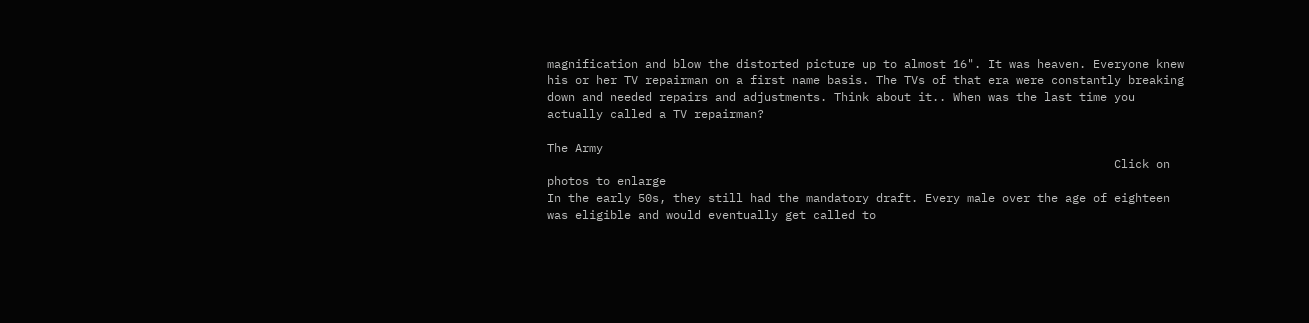magnification and blow the distorted picture up to almost 16". It was heaven. Everyone knew his or her TV repairman on a first name basis. The TVs of that era were constantly breaking down and needed repairs and adjustments. Think about it.. When was the last time you actually called a TV repairman?

The Army
                                                                                 Click on photos to enlarge
In the early 50s, they still had the mandatory draft. Every male over the age of eighteen was eligible and would eventually get called to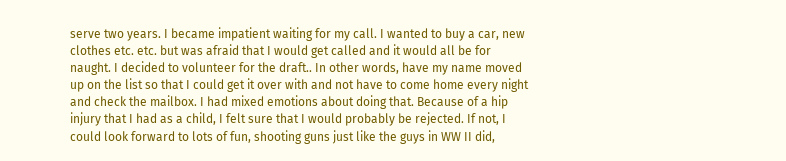serve two years. I became impatient waiting for my call. I wanted to buy a car, new clothes etc. etc. but was afraid that I would get called and it would all be for naught. I decided to volunteer for the draft.. In other words, have my name moved up on the list so that I could get it over with and not have to come home every night and check the mailbox. I had mixed emotions about doing that. Because of a hip injury that I had as a child, I felt sure that I would probably be rejected. If not, I could look forward to lots of fun, shooting guns just like the guys in WW II did,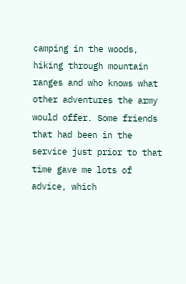camping in the woods, hiking through mountain ranges and who knows what other adventures the army would offer. Some friends that had been in the service just prior to that time gave me lots of advice, which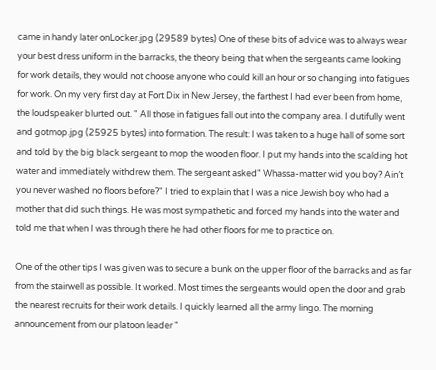came in handy later onLocker.jpg (29589 bytes) One of these bits of advice was to always wear your best dress uniform in the barracks, the theory being that when the sergeants came looking for work details, they would not choose anyone who could kill an hour or so changing into fatigues for work. On my very first day at Fort Dix in New Jersey, the farthest I had ever been from home, the loudspeaker blurted out. " All those in fatigues fall out into the company area. I dutifully went and gotmop.jpg (25925 bytes) into formation. The result: I was taken to a huge hall of some sort and told by the big black sergeant to mop the wooden floor. I put my hands into the scalding hot water and immediately withdrew them. The sergeant asked" Whassa-matter wid you boy? Ain’t you never washed no floors before?" I tried to explain that I was a nice Jewish boy who had a mother that did such things. He was most sympathetic and forced my hands into the water and told me that when I was through there he had other floors for me to practice on.

One of the other tips I was given was to secure a bunk on the upper floor of the barracks and as far from the stairwell as possible. It worked. Most times the sergeants would open the door and grab the nearest recruits for their work details. I quickly learned all the army lingo. The morning announcement from our platoon leader "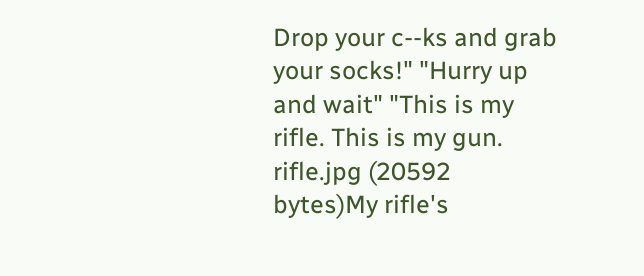Drop your c--ks and grab your socks!" "Hurry up and wait" "This is my rifle. This is my gun. rifle.jpg (20592 bytes)My rifle's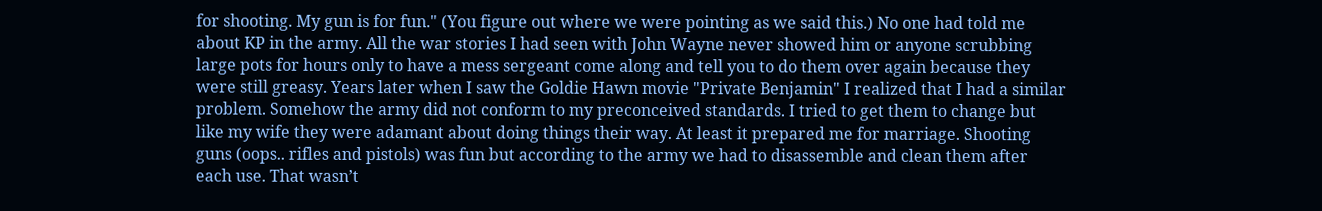for shooting. My gun is for fun." (You figure out where we were pointing as we said this.) No one had told me about KP in the army. All the war stories I had seen with John Wayne never showed him or anyone scrubbing large pots for hours only to have a mess sergeant come along and tell you to do them over again because they were still greasy. Years later when I saw the Goldie Hawn movie "Private Benjamin" I realized that I had a similar problem. Somehow the army did not conform to my preconceived standards. I tried to get them to change but like my wife they were adamant about doing things their way. At least it prepared me for marriage. Shooting guns (oops.. rifles and pistols) was fun but according to the army we had to disassemble and clean them after each use. That wasn’t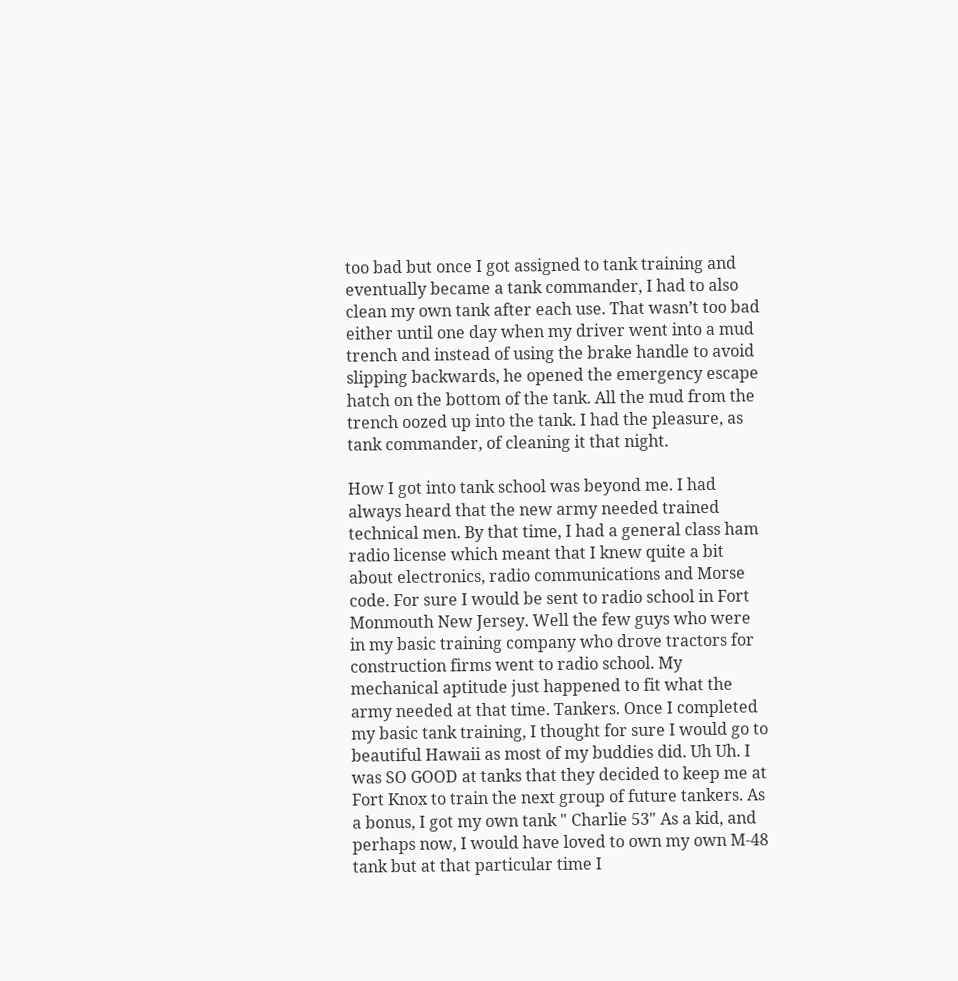too bad but once I got assigned to tank training and eventually became a tank commander, I had to also clean my own tank after each use. That wasn’t too bad either until one day when my driver went into a mud trench and instead of using the brake handle to avoid slipping backwards, he opened the emergency escape hatch on the bottom of the tank. All the mud from the trench oozed up into the tank. I had the pleasure, as tank commander, of cleaning it that night.

How I got into tank school was beyond me. I had always heard that the new army needed trained technical men. By that time, I had a general class ham radio license which meant that I knew quite a bit about electronics, radio communications and Morse code. For sure I would be sent to radio school in Fort Monmouth New Jersey. Well the few guys who were in my basic training company who drove tractors for construction firms went to radio school. My mechanical aptitude just happened to fit what the army needed at that time. Tankers. Once I completed my basic tank training, I thought for sure I would go to beautiful Hawaii as most of my buddies did. Uh Uh. I was SO GOOD at tanks that they decided to keep me at Fort Knox to train the next group of future tankers. As a bonus, I got my own tank " Charlie 53" As a kid, and perhaps now, I would have loved to own my own M-48 tank but at that particular time I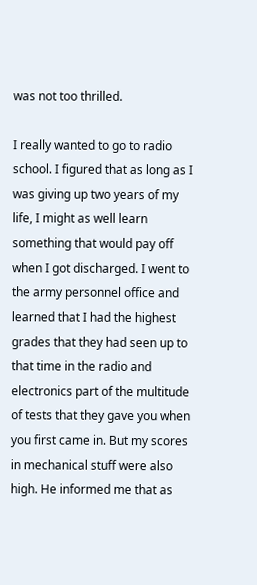was not too thrilled.

I really wanted to go to radio school. I figured that as long as I was giving up two years of my life, I might as well learn something that would pay off when I got discharged. I went to the army personnel office and learned that I had the highest grades that they had seen up to that time in the radio and electronics part of the multitude of tests that they gave you when you first came in. But my scores in mechanical stuff were also high. He informed me that as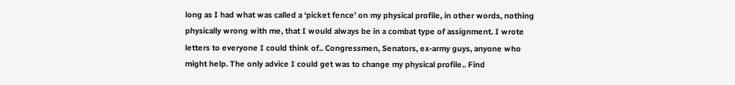long as I had what was called a ‘picket fence’ on my physical profile, in other words, nothing physically wrong with me, that I would always be in a combat type of assignment. I wrote letters to everyone I could think of.. Congressmen, Senators, ex-army guys, anyone who might help. The only advice I could get was to change my physical profile.. Find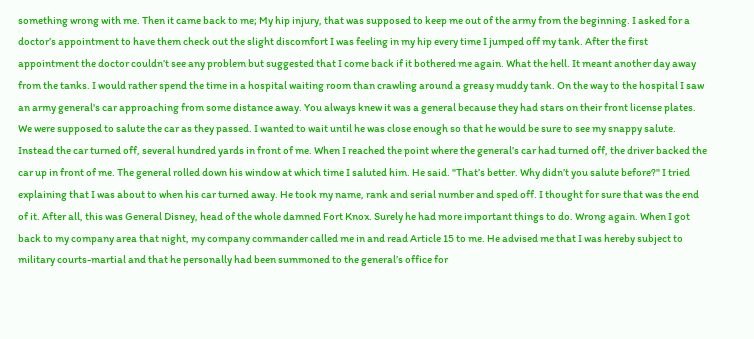something wrong with me. Then it came back to me; My hip injury, that was supposed to keep me out of the army from the beginning. I asked for a doctor’s appointment to have them check out the slight discomfort I was feeling in my hip every time I jumped off my tank. After the first appointment the doctor couldn’t see any problem but suggested that I come back if it bothered me again. What the hell. It meant another day away from the tanks. I would rather spend the time in a hospital waiting room than crawling around a greasy muddy tank. On the way to the hospital I saw an army general's car approaching from some distance away. You always knew it was a general because they had stars on their front license plates. We were supposed to salute the car as they passed. I wanted to wait until he was close enough so that he would be sure to see my snappy salute. Instead the car turned off, several hundred yards in front of me. When I reached the point where the general’s car had turned off, the driver backed the car up in front of me. The general rolled down his window at which time I saluted him. He said. "That’s better. Why didn’t you salute before?" I tried explaining that I was about to when his car turned away. He took my name, rank and serial number and sped off. I thought for sure that was the end of it. After all, this was General Disney, head of the whole damned Fort Knox. Surely he had more important things to do. Wrong again. When I got back to my company area that night, my company commander called me in and read Article 15 to me. He advised me that I was hereby subject to military courts-martial and that he personally had been summoned to the general’s office for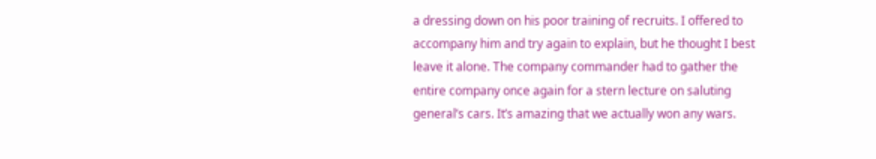a dressing down on his poor training of recruits. I offered to accompany him and try again to explain, but he thought I best leave it alone. The company commander had to gather the entire company once again for a stern lecture on saluting general’s cars. It’s amazing that we actually won any wars.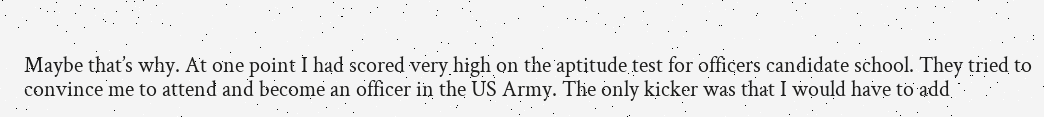Maybe that’s why. At one point I had scored very high on the aptitude test for officers candidate school. They tried to convince me to attend and become an officer in the US Army. The only kicker was that I would have to add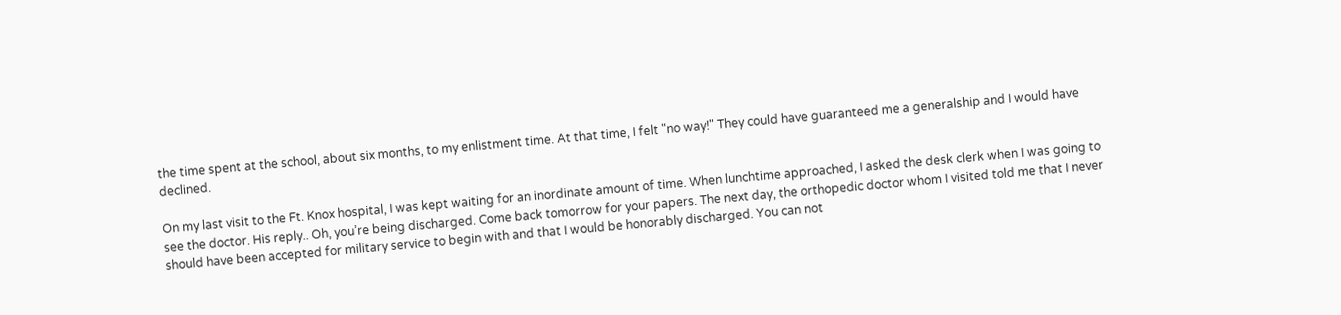the time spent at the school, about six months, to my enlistment time. At that time, I felt "no way!" They could have guaranteed me a generalship and I would have declined.

On my last visit to the Ft. Knox hospital, I was kept waiting for an inordinate amount of time. When lunchtime approached, I asked the desk clerk when I was going to see the doctor. His reply.. Oh, you’re being discharged. Come back tomorrow for your papers. The next day, the orthopedic doctor whom I visited told me that I never should have been accepted for military service to begin with and that I would be honorably discharged. You can not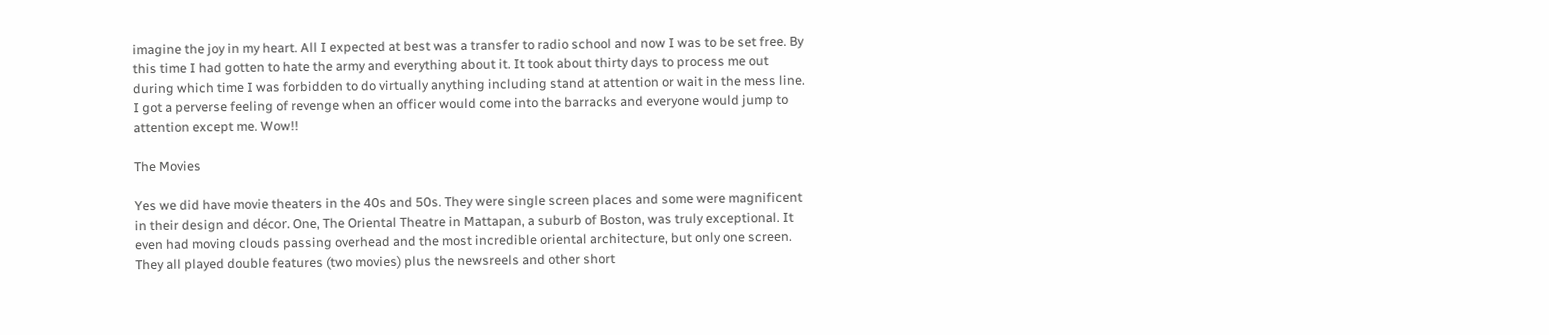imagine the joy in my heart. All I expected at best was a transfer to radio school and now I was to be set free. By this time I had gotten to hate the army and everything about it. It took about thirty days to process me out during which time I was forbidden to do virtually anything including stand at attention or wait in the mess line. I got a perverse feeling of revenge when an officer would come into the barracks and everyone would jump to attention except me. Wow!!

The Movies

Yes we did have movie theaters in the 40s and 50s. They were single screen places and some were magnificent in their design and décor. One, The Oriental Theatre in Mattapan, a suburb of Boston, was truly exceptional. It even had moving clouds passing overhead and the most incredible oriental architecture, but only one screen. They all played double features (two movies) plus the newsreels and other short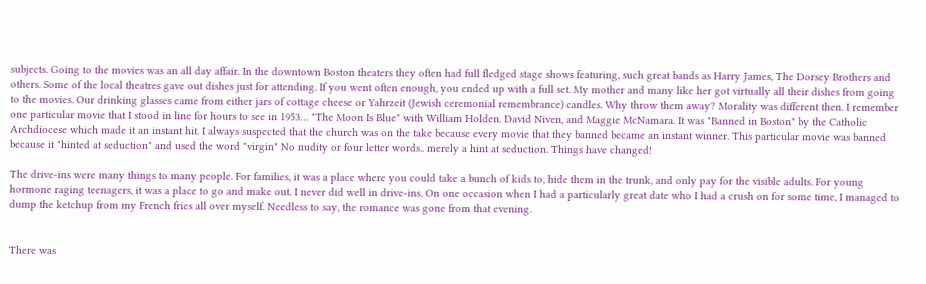subjects. Going to the movies was an all day affair. In the downtown Boston theaters they often had full fledged stage shows featuring, such great bands as Harry James, The Dorsey Brothers and others. Some of the local theatres gave out dishes just for attending. If you went often enough, you ended up with a full set. My mother and many like her got virtually all their dishes from going to the movies. Our drinking glasses came from either jars of cottage cheese or Yahrzeit (Jewish ceremonial remembrance) candles. Why throw them away? Morality was different then. I remember one particular movie that I stood in line for hours to see in 1953… "The Moon Is Blue" with William Holden. David Niven, and Maggie McNamara. It was "Banned in Boston" by the Catholic Archdiocese which made it an instant hit. I always suspected that the church was on the take because every movie that they banned became an instant winner. This particular movie was banned because it "hinted at seduction" and used the word "virgin" No nudity or four letter words.. merely a hint at seduction. Things have changed!

The drive-ins were many things to many people. For families, it was a place where you could take a bunch of kids to, hide them in the trunk, and only pay for the visible adults. For young hormone raging teenagers, it was a place to go and make out. I never did well in drive-ins. On one occasion when I had a particularly great date who I had a crush on for some time, I managed to dump the ketchup from my French fries all over myself. Needless to say, the romance was gone from that evening.


There was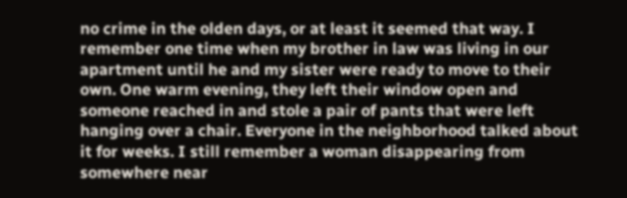no crime in the olden days, or at least it seemed that way. I remember one time when my brother in law was living in our apartment until he and my sister were ready to move to their own. One warm evening, they left their window open and someone reached in and stole a pair of pants that were left hanging over a chair. Everyone in the neighborhood talked about it for weeks. I still remember a woman disappearing from somewhere near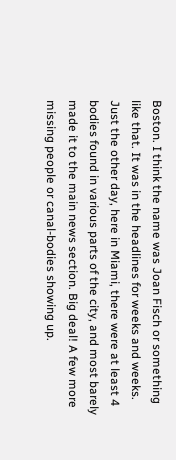Boston. I think the name was Joan Fisch or something like that. It was in the headlines for weeks and weeks. Just the other day, here in Miami, there were at least 4 bodies found in various parts of the city, and most barely made it to the main news section. Big deal! A few more missing people or canal-bodies showing up.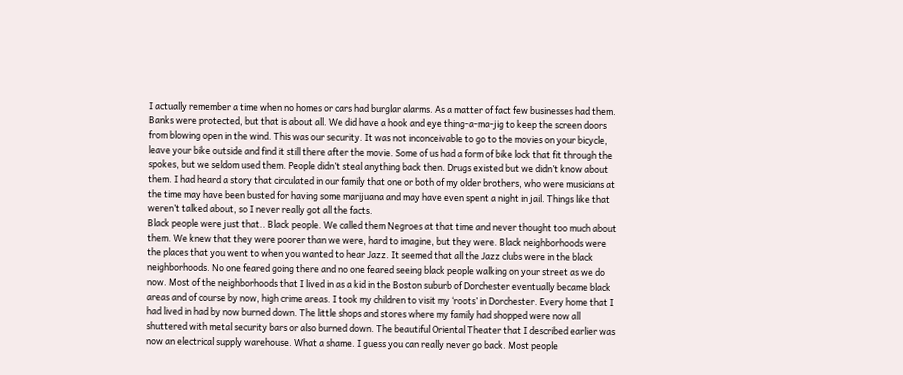I actually remember a time when no homes or cars had burglar alarms. As a matter of fact few businesses had them. Banks were protected, but that is about all. We did have a hook and eye thing-a-ma-jig to keep the screen doors from blowing open in the wind. This was our security. It was not inconceivable to go to the movies on your bicycle, leave your bike outside and find it still there after the movie. Some of us had a form of bike lock that fit through the spokes, but we seldom used them. People didn’t steal anything back then. Drugs existed but we didn’t know about them. I had heard a story that circulated in our family that one or both of my older brothers, who were musicians at the time may have been busted for having some marijuana and may have even spent a night in jail. Things like that weren’t talked about, so I never really got all the facts.
Black people were just that.. Black people. We called them Negroes at that time and never thought too much about them. We knew that they were poorer than we were, hard to imagine, but they were. Black neighborhoods were the places that you went to when you wanted to hear Jazz. It seemed that all the Jazz clubs were in the black neighborhoods. No one feared going there and no one feared seeing black people walking on your street as we do now. Most of the neighborhoods that I lived in as a kid in the Boston suburb of Dorchester eventually became black areas and of course by now, high crime areas. I took my children to visit my ‘roots’ in Dorchester. Every home that I had lived in had by now burned down. The little shops and stores where my family had shopped were now all shuttered with metal security bars or also burned down. The beautiful Oriental Theater that I described earlier was now an electrical supply warehouse. What a shame. I guess you can really never go back. Most people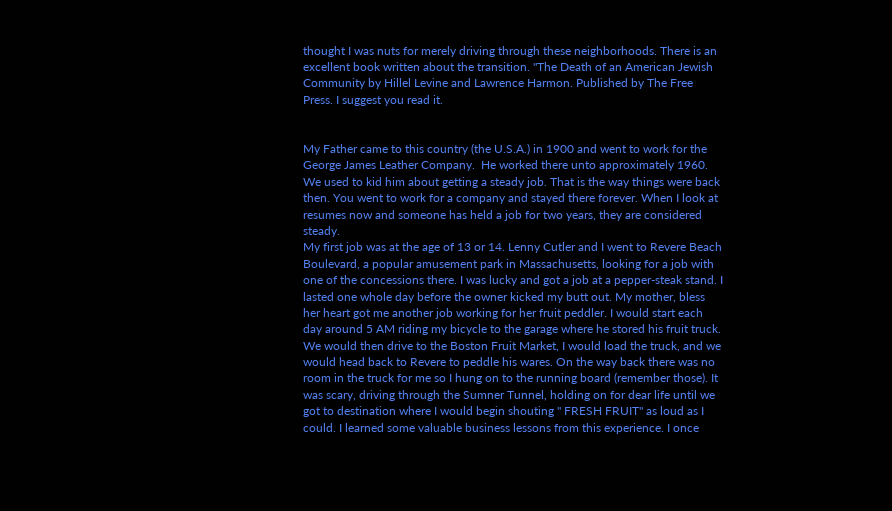thought I was nuts for merely driving through these neighborhoods. There is an excellent book written about the transition. "The Death of an American Jewish Community by Hillel Levine and Lawrence Harmon. Published by The Free Press. I suggest you read it.


My Father came to this country (the U.S.A.) in 1900 and went to work for the George James Leather Company.  He worked there unto approximately 1960. We used to kid him about getting a steady job. That is the way things were back then. You went to work for a company and stayed there forever. When I look at resumes now and someone has held a job for two years, they are considered steady.
My first job was at the age of 13 or 14. Lenny Cutler and I went to Revere Beach Boulevard, a popular amusement park in Massachusetts, looking for a job with one of the concessions there. I was lucky and got a job at a pepper-steak stand. I lasted one whole day before the owner kicked my butt out. My mother, bless her heart got me another job working for her fruit peddler. I would start each day around 5 AM riding my bicycle to the garage where he stored his fruit truck. We would then drive to the Boston Fruit Market, I would load the truck, and we would head back to Revere to peddle his wares. On the way back there was no room in the truck for me so I hung on to the running board (remember those). It was scary, driving through the Sumner Tunnel, holding on for dear life until we got to destination where I would begin shouting " FRESH FRUIT" as loud as I could. I learned some valuable business lessons from this experience. I once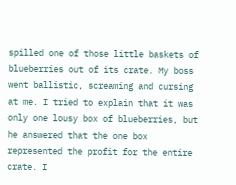spilled one of those little baskets of blueberries out of its crate. My boss went ballistic, screaming and cursing at me. I tried to explain that it was only one lousy box of blueberries, but he answered that the one box represented the profit for the entire crate. I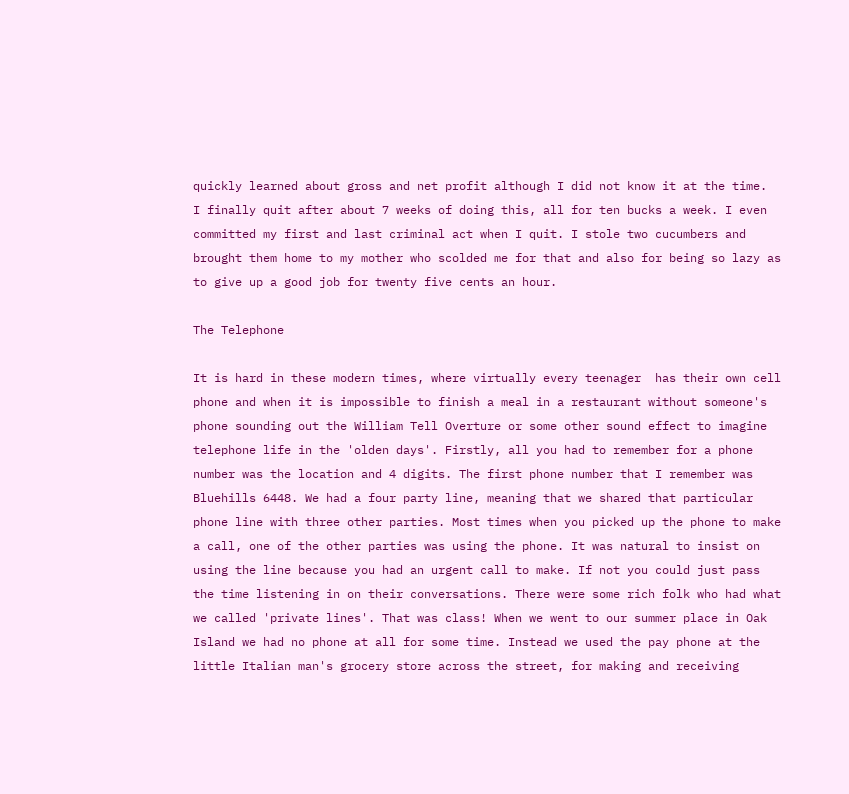quickly learned about gross and net profit although I did not know it at the time.  I finally quit after about 7 weeks of doing this, all for ten bucks a week. I even committed my first and last criminal act when I quit. I stole two cucumbers and brought them home to my mother who scolded me for that and also for being so lazy as to give up a good job for twenty five cents an hour.

The Telephone

It is hard in these modern times, where virtually every teenager  has their own cell phone and when it is impossible to finish a meal in a restaurant without someone's phone sounding out the William Tell Overture or some other sound effect to imagine telephone life in the 'olden days'. Firstly, all you had to remember for a phone number was the location and 4 digits. The first phone number that I remember was Bluehills 6448. We had a four party line, meaning that we shared that particular phone line with three other parties. Most times when you picked up the phone to make a call, one of the other parties was using the phone. It was natural to insist on using the line because you had an urgent call to make. If not you could just pass the time listening in on their conversations. There were some rich folk who had what we called 'private lines'. That was class! When we went to our summer place in Oak Island we had no phone at all for some time. Instead we used the pay phone at the little Italian man's grocery store across the street, for making and receiving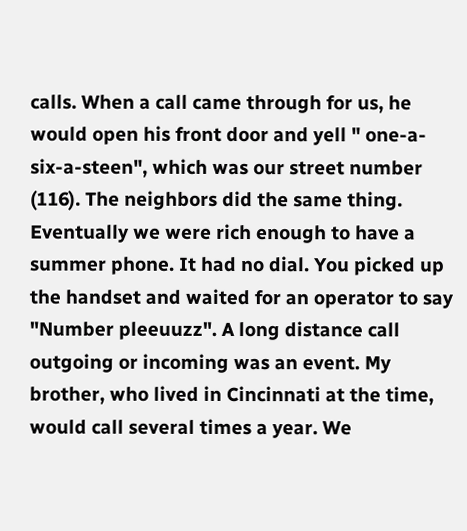calls. When a call came through for us, he would open his front door and yell " one-a-six-a-steen", which was our street number (116). The neighbors did the same thing. Eventually we were rich enough to have a summer phone. It had no dial. You picked up the handset and waited for an operator to say "Number pleeuuzz". A long distance call outgoing or incoming was an event. My brother, who lived in Cincinnati at the time, would call several times a year. We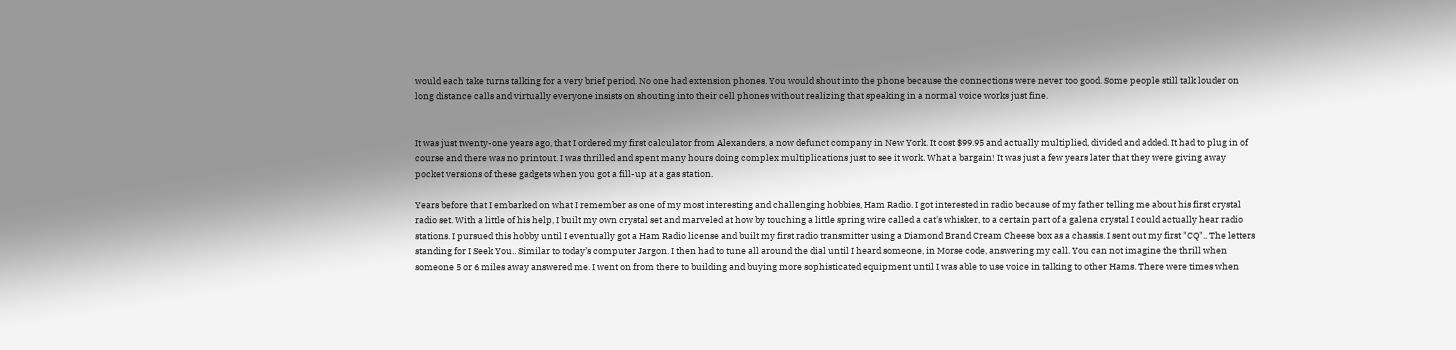would each take turns talking for a very brief period. No one had extension phones. You would shout into the phone because the connections were never too good. Some people still talk louder on long distance calls and virtually everyone insists on shouting into their cell phones without realizing that speaking in a normal voice works just fine.


It was just twenty-one years ago, that I ordered my first calculator from Alexanders, a now defunct company in New York. It cost $99.95 and actually multiplied, divided and added. It had to plug in of course and there was no printout. I was thrilled and spent many hours doing complex multiplications just to see it work. What a bargain! It was just a few years later that they were giving away pocket versions of these gadgets when you got a fill-up at a gas station.

Years before that I embarked on what I remember as one of my most interesting and challenging hobbies, Ham Radio. I got interested in radio because of my father telling me about his first crystal radio set. With a little of his help, I built my own crystal set and marveled at how by touching a little spring wire called a cat's whisker, to a certain part of a galena crystal I could actually hear radio stations. I pursued this hobby until I eventually got a Ham Radio license and built my first radio transmitter using a Diamond Brand Cream Cheese box as a chassis. I sent out my first "CQ".. The letters standing for I Seek You.. Similar to today’s computer Jargon. I then had to tune all around the dial until I heard someone, in Morse code, answering my call. You can not imagine the thrill when someone 5 or 6 miles away answered me. I went on from there to building and buying more sophisticated equipment until I was able to use voice in talking to other Hams. There were times when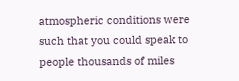atmospheric conditions were such that you could speak to people thousands of miles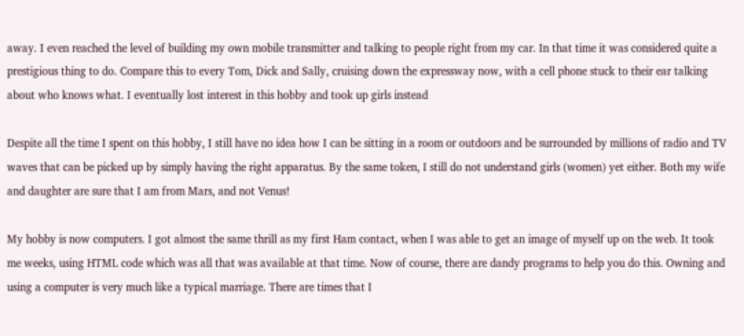away. I even reached the level of building my own mobile transmitter and talking to people right from my car. In that time it was considered quite a prestigious thing to do. Compare this to every Tom, Dick and Sally, cruising down the expressway now, with a cell phone stuck to their ear talking about who knows what. I eventually lost interest in this hobby and took up girls instead

Despite all the time I spent on this hobby, I still have no idea how I can be sitting in a room or outdoors and be surrounded by millions of radio and TV waves that can be picked up by simply having the right apparatus. By the same token, I still do not understand girls (women) yet either. Both my wife and daughter are sure that I am from Mars, and not Venus!

My hobby is now computers. I got almost the same thrill as my first Ham contact, when I was able to get an image of myself up on the web. It took me weeks, using HTML code which was all that was available at that time. Now of course, there are dandy programs to help you do this. Owning and using a computer is very much like a typical marriage. There are times that I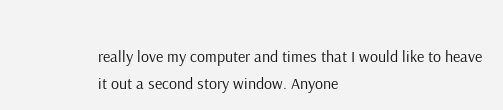really love my computer and times that I would like to heave it out a second story window. Anyone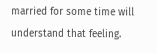married for some time will understand that feeling.